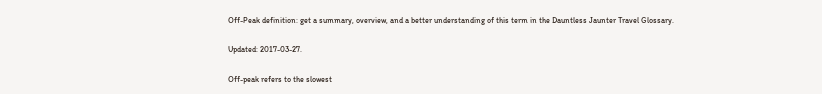Off-Peak definition: get a summary, overview, and a better understanding of this term in the Dauntless Jaunter Travel Glossary.

Updated: 2017-03-27.

Off-peak refers to the slowest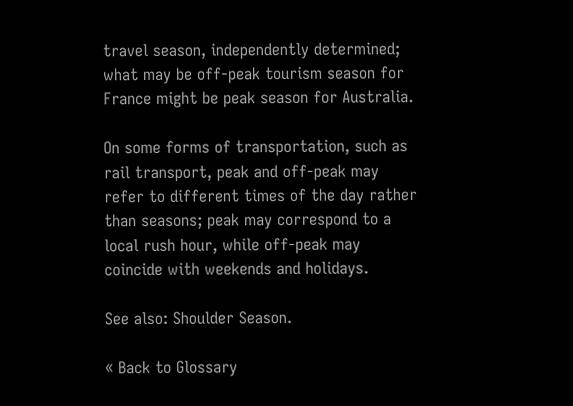travel season, independently determined; what may be off-peak tourism season for France might be peak season for Australia.

On some forms of transportation, such as rail transport, peak and off-peak may refer to different times of the day rather than seasons; peak may correspond to a local rush hour, while off-peak may coincide with weekends and holidays.

See also: Shoulder Season.

« Back to Glossary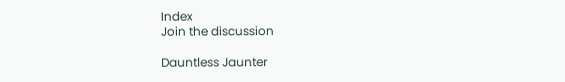Index
Join the discussion

Dauntless Jaunter